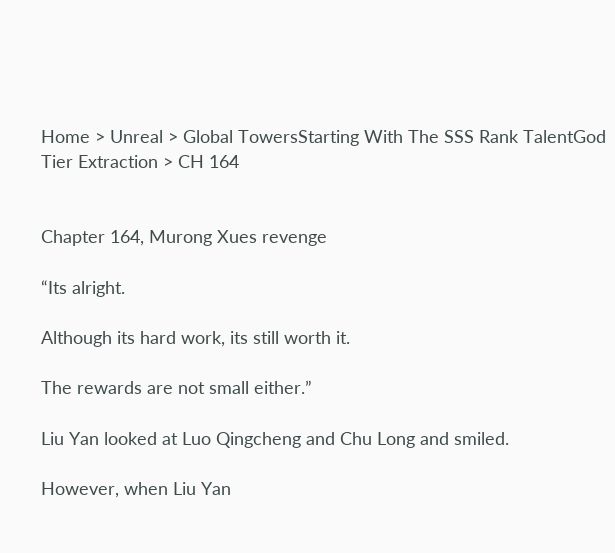Home > Unreal > Global TowersStarting With The SSS Rank TalentGod Tier Extraction > CH 164


Chapter 164, Murong Xues revenge

“Its alright.

Although its hard work, its still worth it.

The rewards are not small either.”

Liu Yan looked at Luo Qingcheng and Chu Long and smiled.

However, when Liu Yan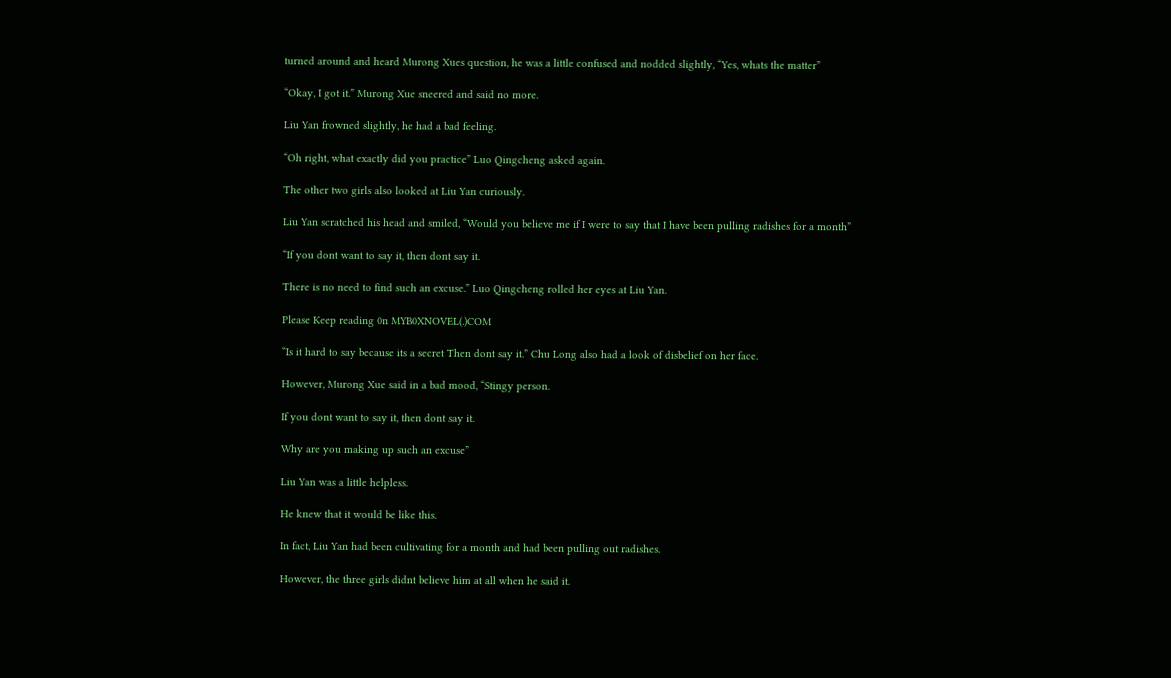turned around and heard Murong Xues question, he was a little confused and nodded slightly, “Yes, whats the matter”

“Okay, I got it.” Murong Xue sneered and said no more.

Liu Yan frowned slightly, he had a bad feeling.

“Oh right, what exactly did you practice” Luo Qingcheng asked again.

The other two girls also looked at Liu Yan curiously.

Liu Yan scratched his head and smiled, “Would you believe me if I were to say that I have been pulling radishes for a month”

“If you dont want to say it, then dont say it.

There is no need to find such an excuse.” Luo Qingcheng rolled her eyes at Liu Yan.

Please Keep reading 0n MYB0XNOVEL(.)COM

“Is it hard to say because its a secret Then dont say it.” Chu Long also had a look of disbelief on her face.

However, Murong Xue said in a bad mood, “Stingy person.

If you dont want to say it, then dont say it.

Why are you making up such an excuse”

Liu Yan was a little helpless.

He knew that it would be like this.

In fact, Liu Yan had been cultivating for a month and had been pulling out radishes.

However, the three girls didnt believe him at all when he said it.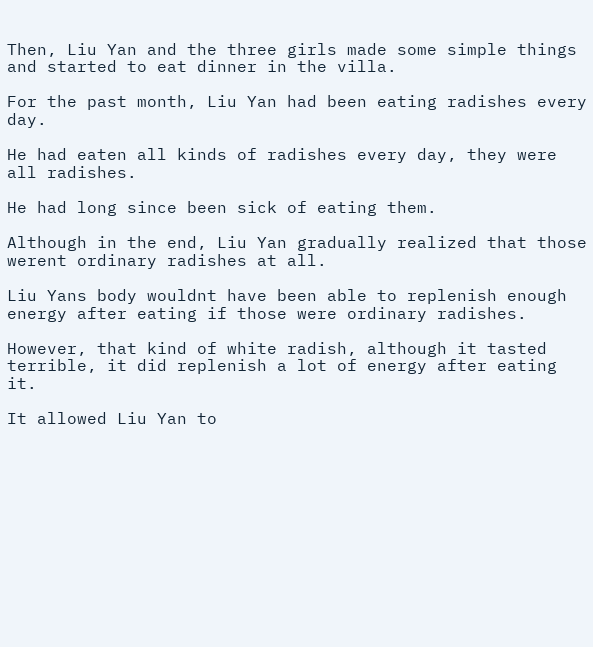Then, Liu Yan and the three girls made some simple things and started to eat dinner in the villa.

For the past month, Liu Yan had been eating radishes every day.

He had eaten all kinds of radishes every day, they were all radishes.

He had long since been sick of eating them.

Although in the end, Liu Yan gradually realized that those werent ordinary radishes at all.

Liu Yans body wouldnt have been able to replenish enough energy after eating if those were ordinary radishes.

However, that kind of white radish, although it tasted terrible, it did replenish a lot of energy after eating it.

It allowed Liu Yan to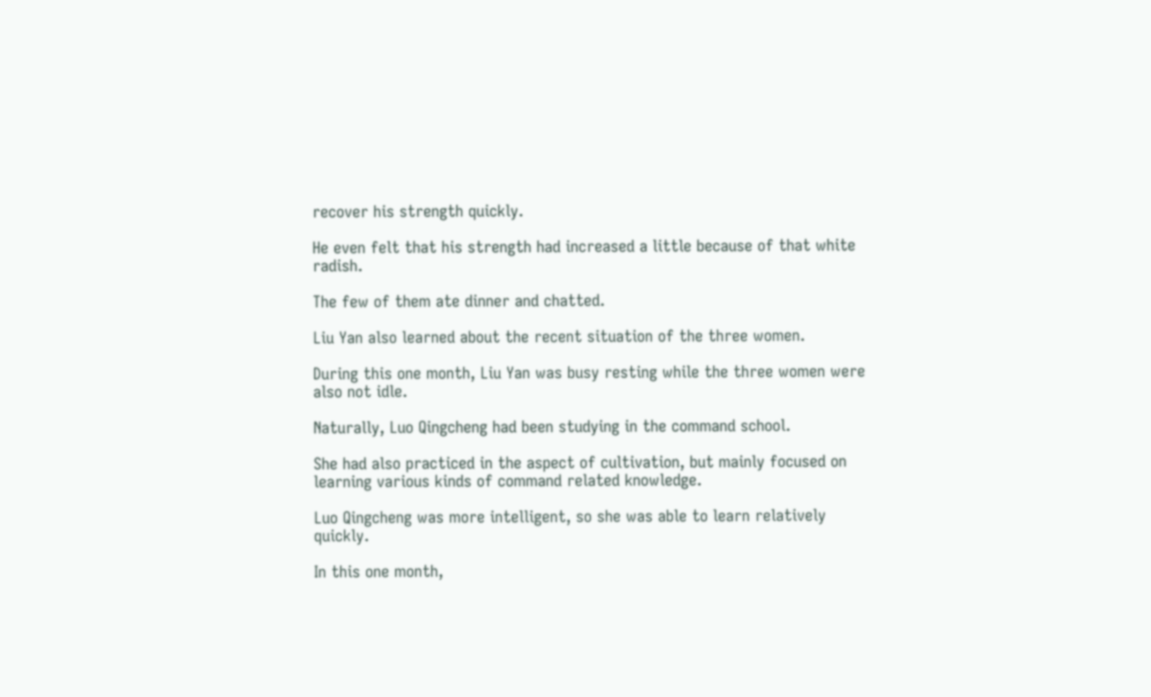recover his strength quickly.

He even felt that his strength had increased a little because of that white radish.

The few of them ate dinner and chatted.

Liu Yan also learned about the recent situation of the three women.

During this one month, Liu Yan was busy resting while the three women were also not idle.

Naturally, Luo Qingcheng had been studying in the command school.

She had also practiced in the aspect of cultivation, but mainly focused on learning various kinds of command related knowledge.

Luo Qingcheng was more intelligent, so she was able to learn relatively quickly.

In this one month,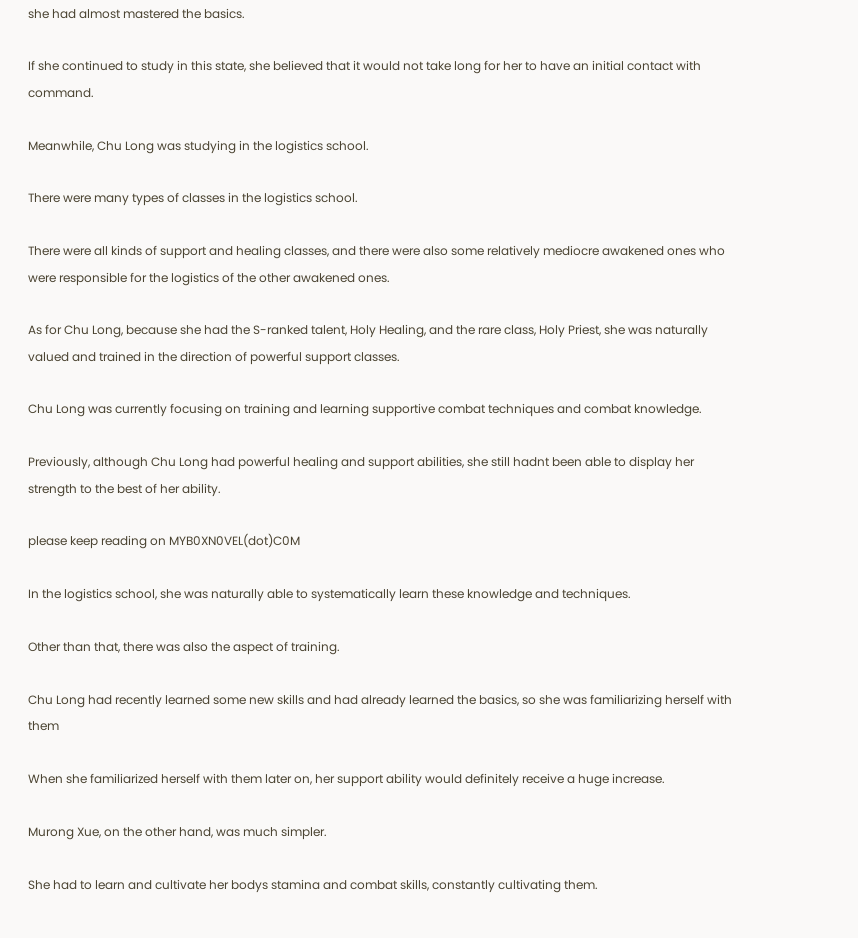she had almost mastered the basics.

If she continued to study in this state, she believed that it would not take long for her to have an initial contact with command.

Meanwhile, Chu Long was studying in the logistics school.

There were many types of classes in the logistics school.

There were all kinds of support and healing classes, and there were also some relatively mediocre awakened ones who were responsible for the logistics of the other awakened ones.

As for Chu Long, because she had the S-ranked talent, Holy Healing, and the rare class, Holy Priest, she was naturally valued and trained in the direction of powerful support classes.

Chu Long was currently focusing on training and learning supportive combat techniques and combat knowledge.

Previously, although Chu Long had powerful healing and support abilities, she still hadnt been able to display her strength to the best of her ability.

please keep reading on MYB0XN0VEL(dot)C0M

In the logistics school, she was naturally able to systematically learn these knowledge and techniques.

Other than that, there was also the aspect of training.

Chu Long had recently learned some new skills and had already learned the basics, so she was familiarizing herself with them

When she familiarized herself with them later on, her support ability would definitely receive a huge increase.

Murong Xue, on the other hand, was much simpler.

She had to learn and cultivate her bodys stamina and combat skills, constantly cultivating them.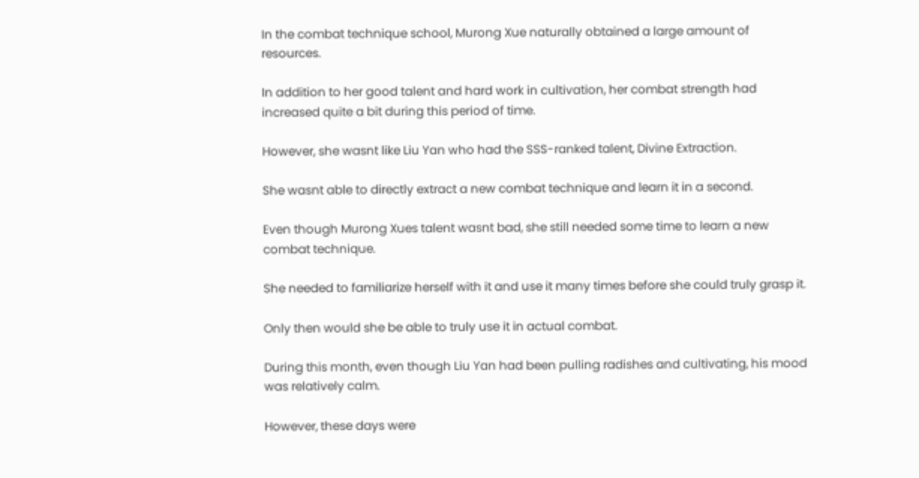In the combat technique school, Murong Xue naturally obtained a large amount of resources.

In addition to her good talent and hard work in cultivation, her combat strength had increased quite a bit during this period of time.

However, she wasnt like Liu Yan who had the SSS-ranked talent, Divine Extraction.

She wasnt able to directly extract a new combat technique and learn it in a second.

Even though Murong Xues talent wasnt bad, she still needed some time to learn a new combat technique.

She needed to familiarize herself with it and use it many times before she could truly grasp it.

Only then would she be able to truly use it in actual combat.

During this month, even though Liu Yan had been pulling radishes and cultivating, his mood was relatively calm.

However, these days were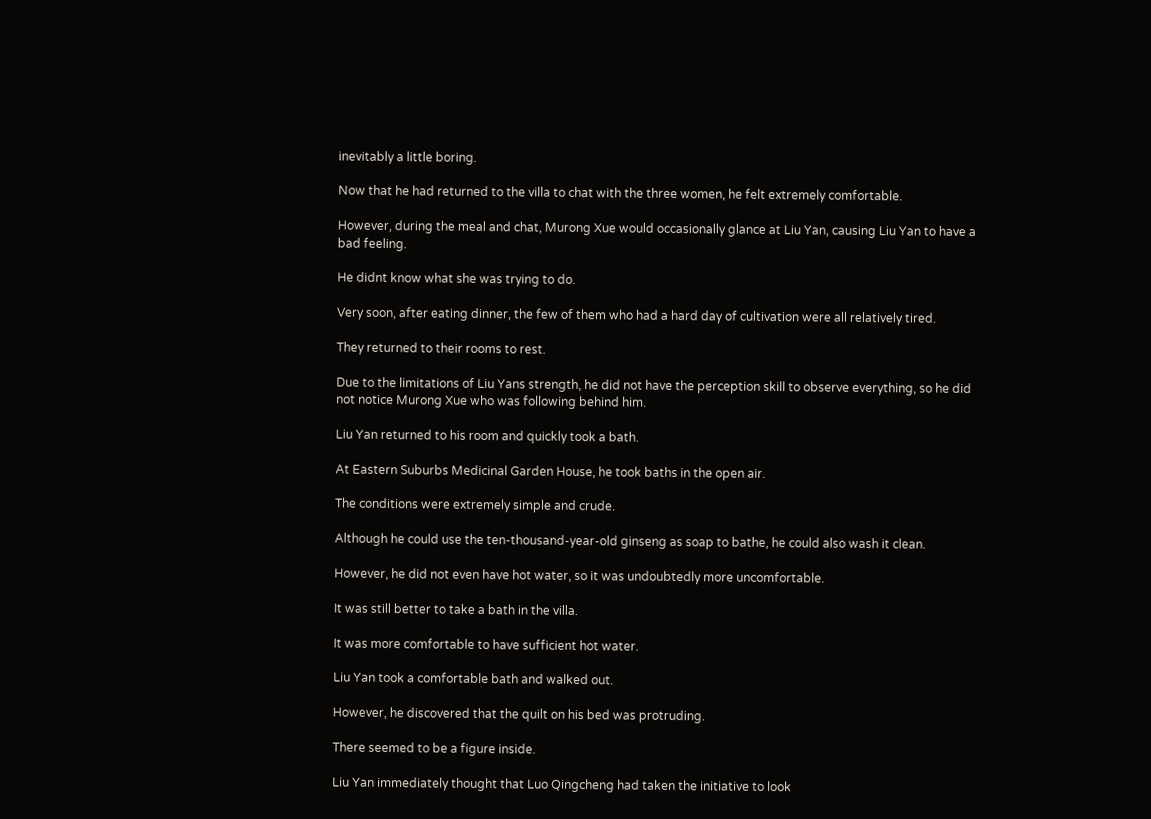inevitably a little boring.

Now that he had returned to the villa to chat with the three women, he felt extremely comfortable.

However, during the meal and chat, Murong Xue would occasionally glance at Liu Yan, causing Liu Yan to have a bad feeling.

He didnt know what she was trying to do.

Very soon, after eating dinner, the few of them who had a hard day of cultivation were all relatively tired.

They returned to their rooms to rest.

Due to the limitations of Liu Yans strength, he did not have the perception skill to observe everything, so he did not notice Murong Xue who was following behind him.

Liu Yan returned to his room and quickly took a bath.

At Eastern Suburbs Medicinal Garden House, he took baths in the open air.

The conditions were extremely simple and crude.

Although he could use the ten-thousand-year-old ginseng as soap to bathe, he could also wash it clean.

However, he did not even have hot water, so it was undoubtedly more uncomfortable.

It was still better to take a bath in the villa.

It was more comfortable to have sufficient hot water.

Liu Yan took a comfortable bath and walked out.

However, he discovered that the quilt on his bed was protruding.

There seemed to be a figure inside.

Liu Yan immediately thought that Luo Qingcheng had taken the initiative to look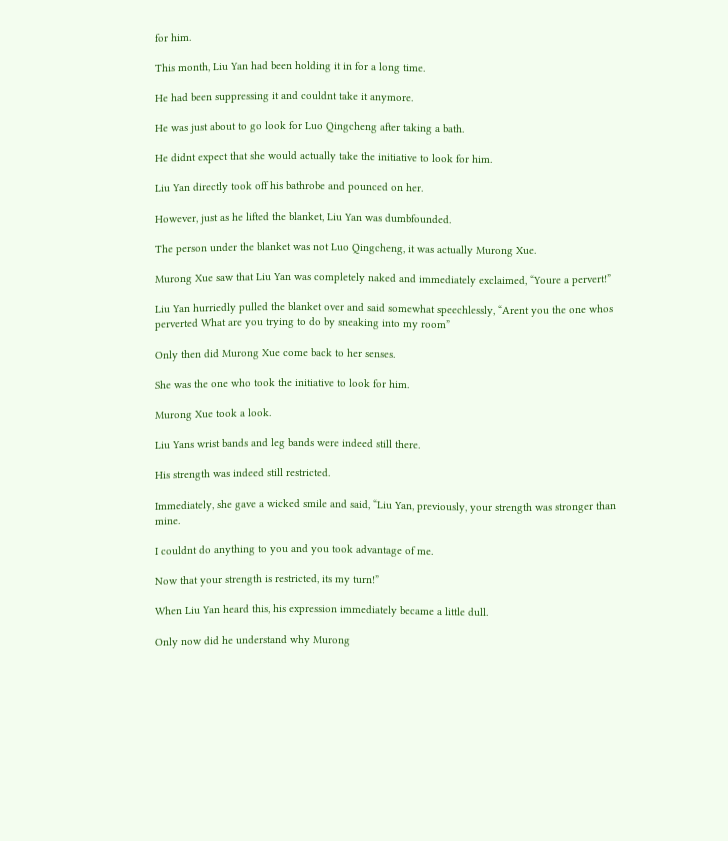for him.

This month, Liu Yan had been holding it in for a long time.

He had been suppressing it and couldnt take it anymore.

He was just about to go look for Luo Qingcheng after taking a bath.

He didnt expect that she would actually take the initiative to look for him.

Liu Yan directly took off his bathrobe and pounced on her.

However, just as he lifted the blanket, Liu Yan was dumbfounded.

The person under the blanket was not Luo Qingcheng, it was actually Murong Xue.

Murong Xue saw that Liu Yan was completely naked and immediately exclaimed, “Youre a pervert!”

Liu Yan hurriedly pulled the blanket over and said somewhat speechlessly, “Arent you the one whos perverted What are you trying to do by sneaking into my room”

Only then did Murong Xue come back to her senses.

She was the one who took the initiative to look for him.

Murong Xue took a look.

Liu Yans wrist bands and leg bands were indeed still there.

His strength was indeed still restricted.

Immediately, she gave a wicked smile and said, “Liu Yan, previously, your strength was stronger than mine.

I couldnt do anything to you and you took advantage of me.

Now that your strength is restricted, its my turn!”

When Liu Yan heard this, his expression immediately became a little dull.

Only now did he understand why Murong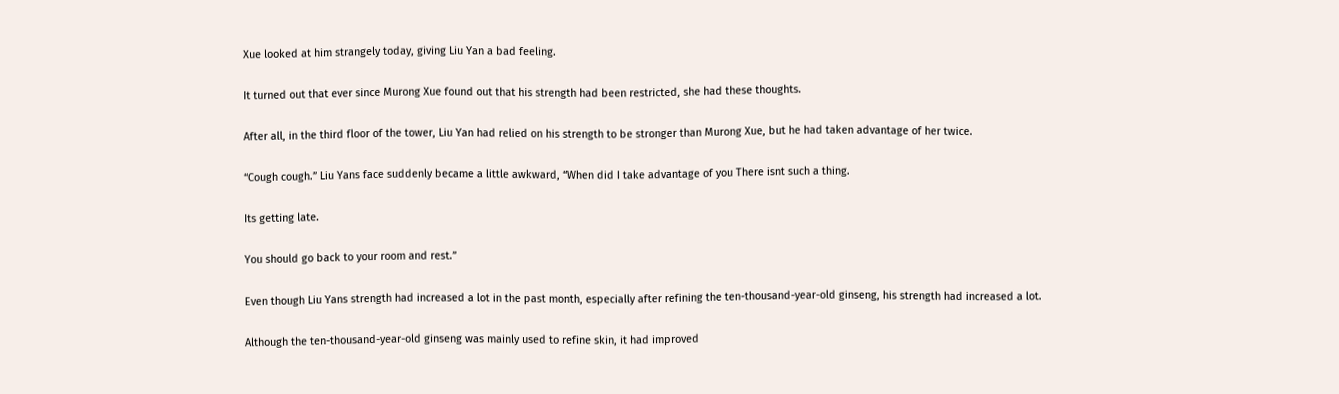Xue looked at him strangely today, giving Liu Yan a bad feeling.

It turned out that ever since Murong Xue found out that his strength had been restricted, she had these thoughts.

After all, in the third floor of the tower, Liu Yan had relied on his strength to be stronger than Murong Xue, but he had taken advantage of her twice.

“Cough cough.” Liu Yans face suddenly became a little awkward, “When did I take advantage of you There isnt such a thing.

Its getting late.

You should go back to your room and rest.”

Even though Liu Yans strength had increased a lot in the past month, especially after refining the ten-thousand-year-old ginseng, his strength had increased a lot.

Although the ten-thousand-year-old ginseng was mainly used to refine skin, it had improved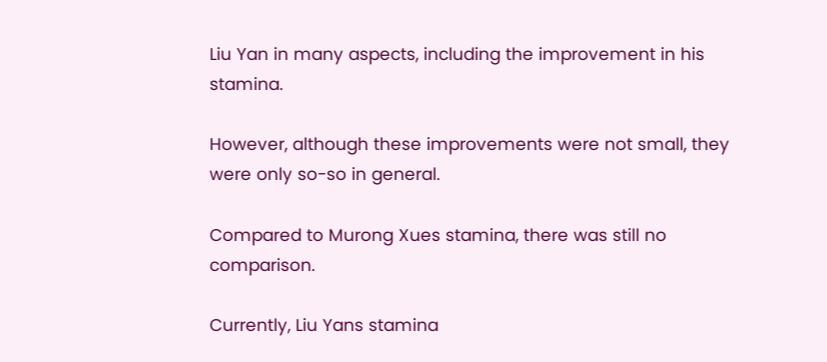Liu Yan in many aspects, including the improvement in his stamina.

However, although these improvements were not small, they were only so-so in general.

Compared to Murong Xues stamina, there was still no comparison.

Currently, Liu Yans stamina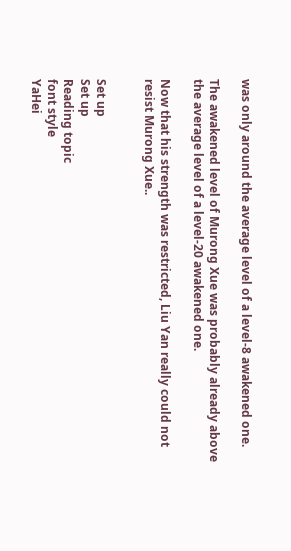was only around the average level of a level-8 awakened one.

The awakened level of Murong Xue was probably already above the average level of a level-20 awakened one.

Now that his strength was restricted, Liu Yan really could not resist Murong Xue..


Set up
Set up
Reading topic
font style
YaHei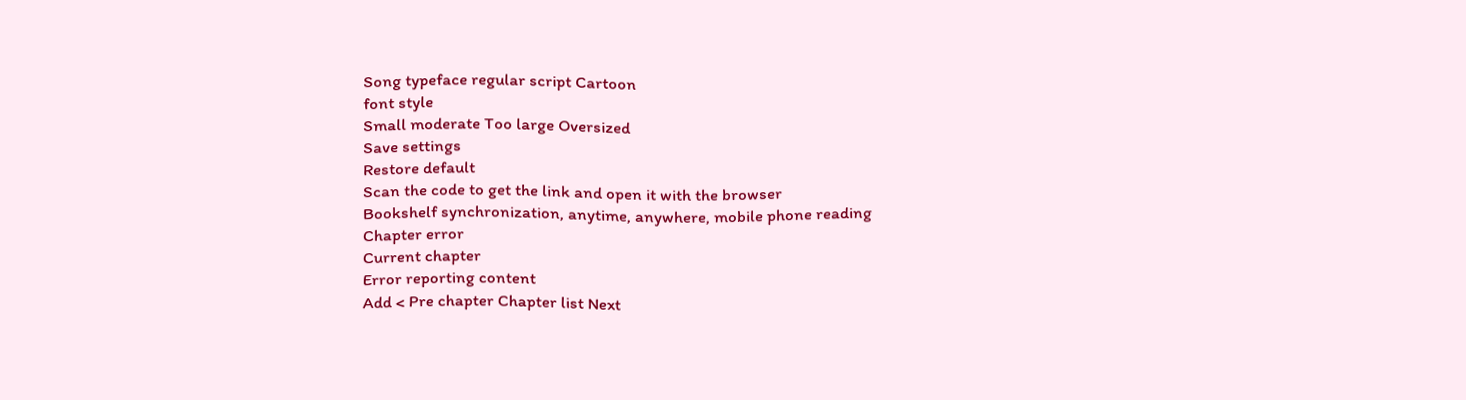Song typeface regular script Cartoon
font style
Small moderate Too large Oversized
Save settings
Restore default
Scan the code to get the link and open it with the browser
Bookshelf synchronization, anytime, anywhere, mobile phone reading
Chapter error
Current chapter
Error reporting content
Add < Pre chapter Chapter list Next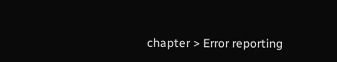chapter > Error reporting